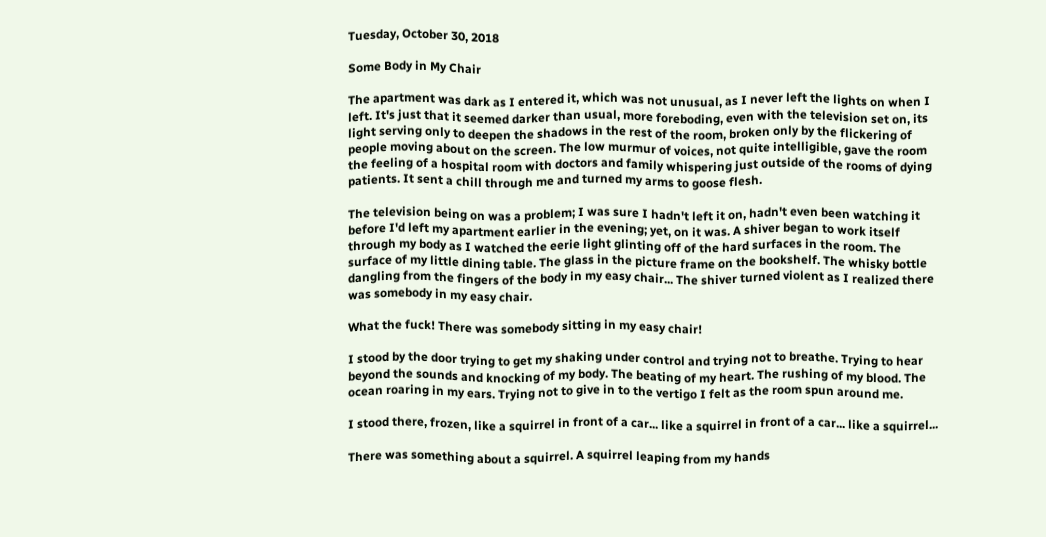Tuesday, October 30, 2018

Some Body in My Chair

The apartment was dark as I entered it, which was not unusual, as I never left the lights on when I left. It's just that it seemed darker than usual, more foreboding, even with the television set on, its light serving only to deepen the shadows in the rest of the room, broken only by the flickering of people moving about on the screen. The low murmur of voices, not quite intelligible, gave the room the feeling of a hospital room with doctors and family whispering just outside of the rooms of dying patients. It sent a chill through me and turned my arms to goose flesh.

The television being on was a problem; I was sure I hadn't left it on, hadn't even been watching it before I'd left my apartment earlier in the evening; yet, on it was. A shiver began to work itself through my body as I watched the eerie light glinting off of the hard surfaces in the room. The surface of my little dining table. The glass in the picture frame on the bookshelf. The whisky bottle dangling from the fingers of the body in my easy chair... The shiver turned violent as I realized there was somebody in my easy chair.

What the fuck! There was somebody sitting in my easy chair!

I stood by the door trying to get my shaking under control and trying not to breathe. Trying to hear beyond the sounds and knocking of my body. The beating of my heart. The rushing of my blood. The ocean roaring in my ears. Trying not to give in to the vertigo I felt as the room spun around me.

I stood there, frozen, like a squirrel in front of a car... like a squirrel in front of a car... like a squirrel...

There was something about a squirrel. A squirrel leaping from my hands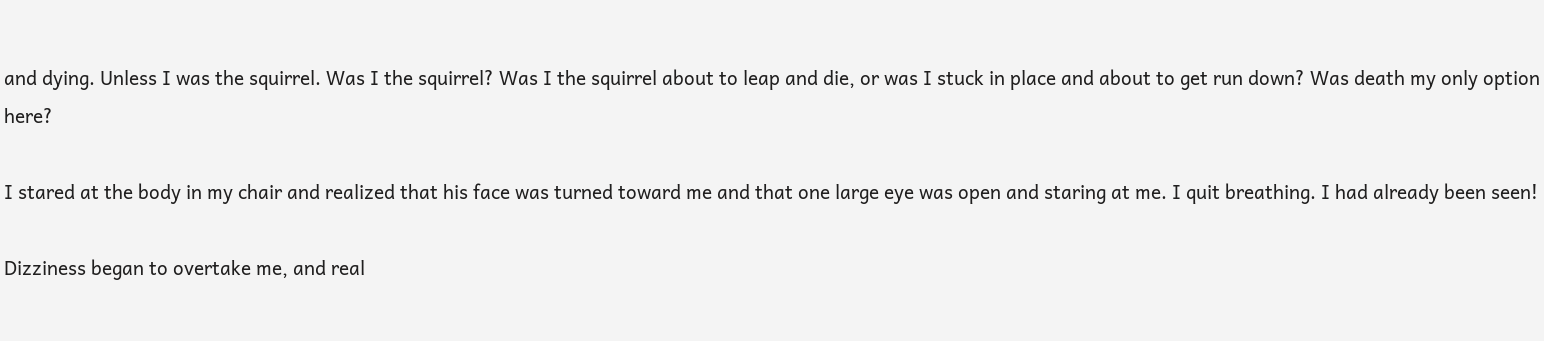and dying. Unless I was the squirrel. Was I the squirrel? Was I the squirrel about to leap and die, or was I stuck in place and about to get run down? Was death my only option here?

I stared at the body in my chair and realized that his face was turned toward me and that one large eye was open and staring at me. I quit breathing. I had already been seen!

Dizziness began to overtake me, and real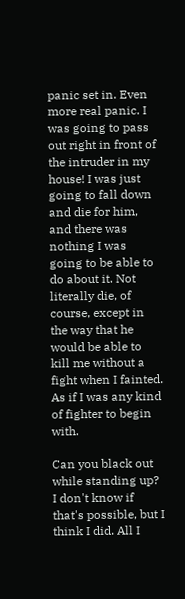panic set in. Even more real panic. I was going to pass out right in front of the intruder in my house! I was just going to fall down and die for him, and there was nothing I was going to be able to do about it. Not literally die, of course, except in the way that he would be able to kill me without a fight when I fainted. As if I was any kind of fighter to begin with.

Can you black out while standing up? I don't know if that's possible, but I think I did. All I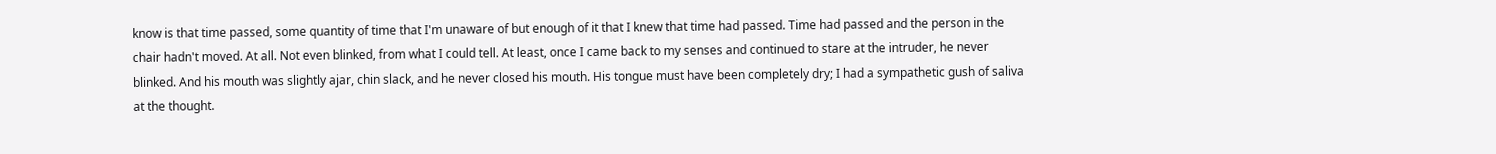know is that time passed, some quantity of time that I'm unaware of but enough of it that I knew that time had passed. Time had passed and the person in the chair hadn't moved. At all. Not even blinked, from what I could tell. At least, once I came back to my senses and continued to stare at the intruder, he never blinked. And his mouth was slightly ajar, chin slack, and he never closed his mouth. His tongue must have been completely dry; I had a sympathetic gush of saliva at the thought.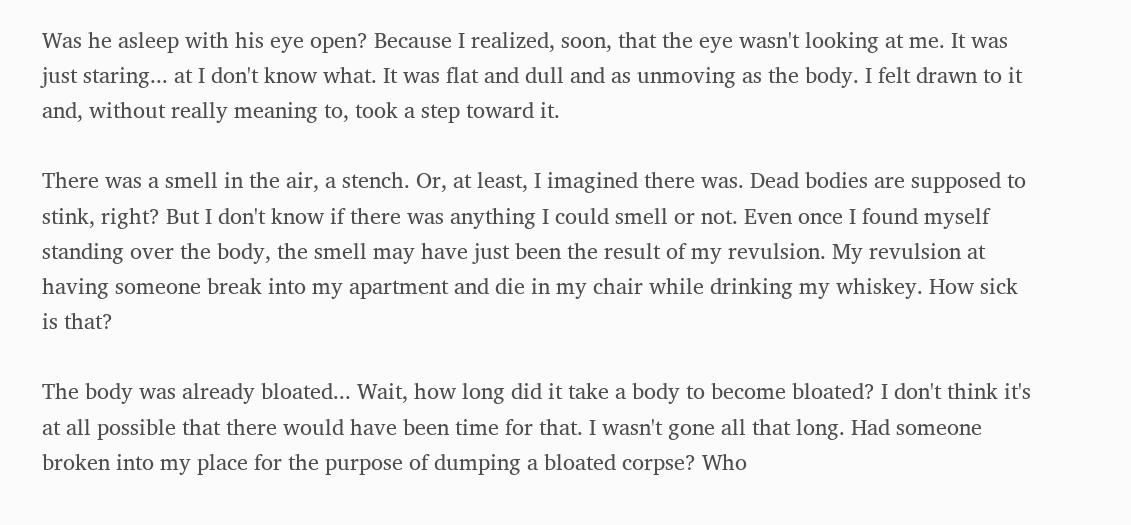Was he asleep with his eye open? Because I realized, soon, that the eye wasn't looking at me. It was just staring... at I don't know what. It was flat and dull and as unmoving as the body. I felt drawn to it and, without really meaning to, took a step toward it.

There was a smell in the air, a stench. Or, at least, I imagined there was. Dead bodies are supposed to stink, right? But I don't know if there was anything I could smell or not. Even once I found myself standing over the body, the smell may have just been the result of my revulsion. My revulsion at having someone break into my apartment and die in my chair while drinking my whiskey. How sick is that?

The body was already bloated... Wait, how long did it take a body to become bloated? I don't think it's at all possible that there would have been time for that. I wasn't gone all that long. Had someone broken into my place for the purpose of dumping a bloated corpse? Who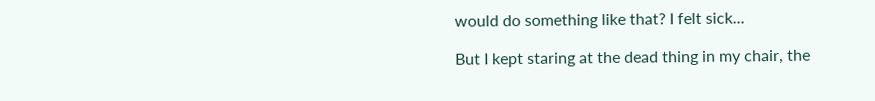would do something like that? I felt sick...

But I kept staring at the dead thing in my chair, the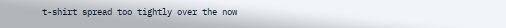t-shirt spread too tightly over the now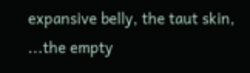expansive belly, the taut skin, ...the empty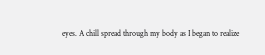eyes. A chill spread through my body as I began to realize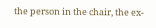the person in the chair, the ex-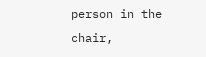person in the chair,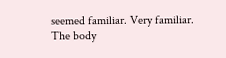seemed familiar. Very familiar.
The body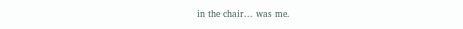in the chair... was me.